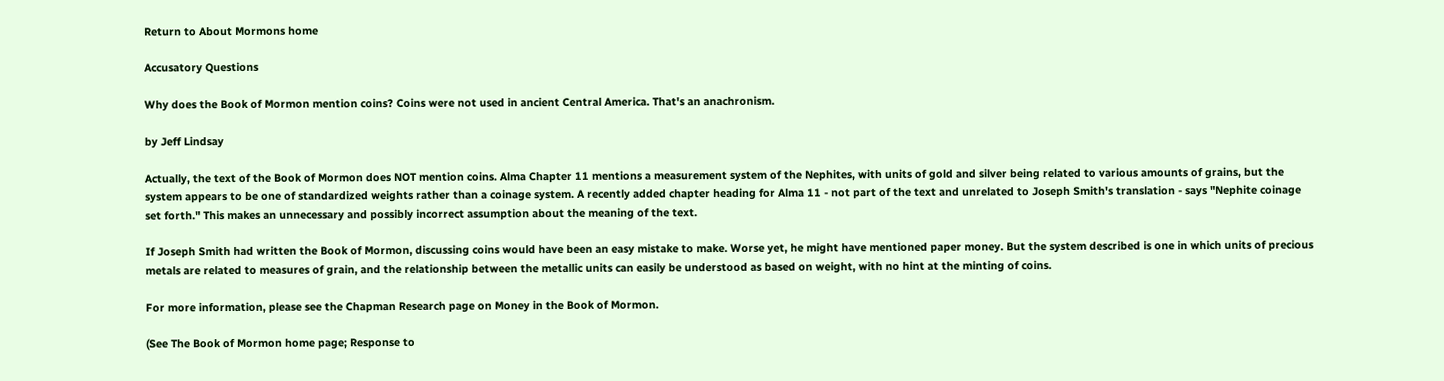Return to About Mormons home

Accusatory Questions

Why does the Book of Mormon mention coins? Coins were not used in ancient Central America. That's an anachronism.

by Jeff Lindsay

Actually, the text of the Book of Mormon does NOT mention coins. Alma Chapter 11 mentions a measurement system of the Nephites, with units of gold and silver being related to various amounts of grains, but the system appears to be one of standardized weights rather than a coinage system. A recently added chapter heading for Alma 11 - not part of the text and unrelated to Joseph Smith's translation - says "Nephite coinage set forth." This makes an unnecessary and possibly incorrect assumption about the meaning of the text.

If Joseph Smith had written the Book of Mormon, discussing coins would have been an easy mistake to make. Worse yet, he might have mentioned paper money. But the system described is one in which units of precious metals are related to measures of grain, and the relationship between the metallic units can easily be understood as based on weight, with no hint at the minting of coins.

For more information, please see the Chapman Research page on Money in the Book of Mormon.

(See The Book of Mormon home page; Response to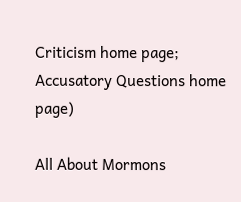Criticism home page; Accusatory Questions home page)

All About Mormons